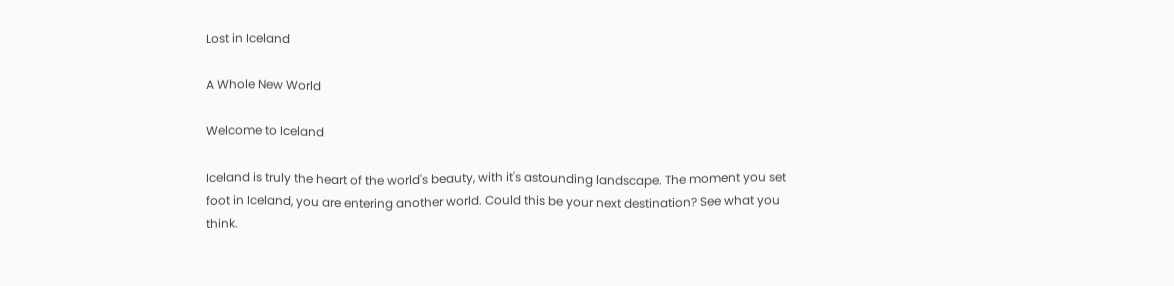Lost in Iceland

A Whole New World

Welcome to Iceland

Iceland is truly the heart of the world's beauty, with it's astounding landscape. The moment you set foot in Iceland, you are entering another world. Could this be your next destination? See what you think.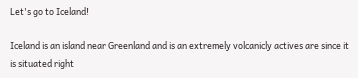Let's go to Iceland!

Iceland is an island near Greenland and is an extremely volcanicly actives are since it is situated right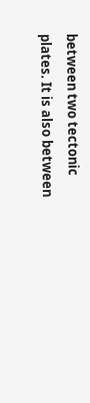between two tectonic plates. It is also between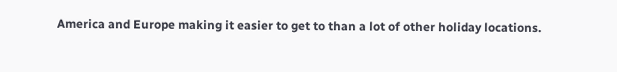America and Europe making it easier to get to than a lot of other holiday locations.